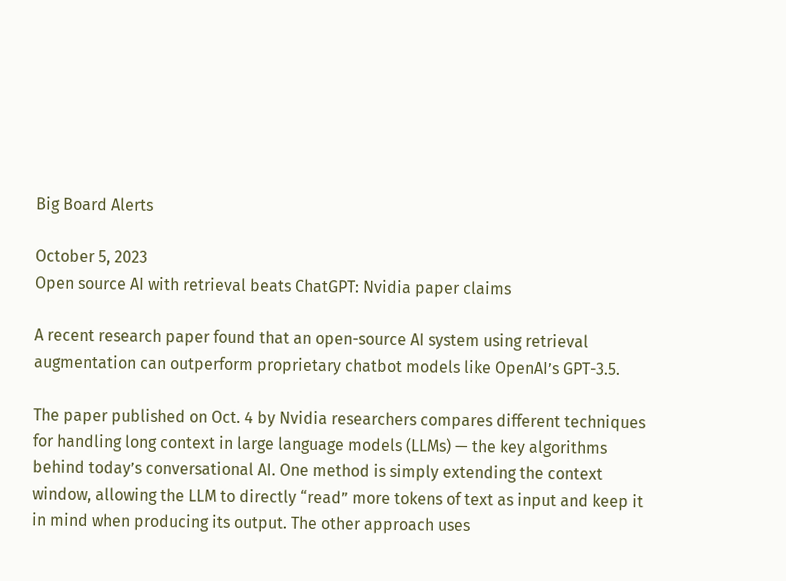Big Board Alerts

October 5, 2023
Open source AI with retrieval beats ChatGPT: Nvidia paper claims

A recent research paper found that an open-source AI system using retrieval augmentation can outperform proprietary chatbot models like OpenAI’s GPT-3.5.

The paper published on Oct. 4 by Nvidia researchers compares different techniques for handling long context in large language models (LLMs) — the key algorithms behind today’s conversational AI. One method is simply extending the context window, allowing the LLM to directly “read” more tokens of text as input and keep it in mind when producing its output. The other approach uses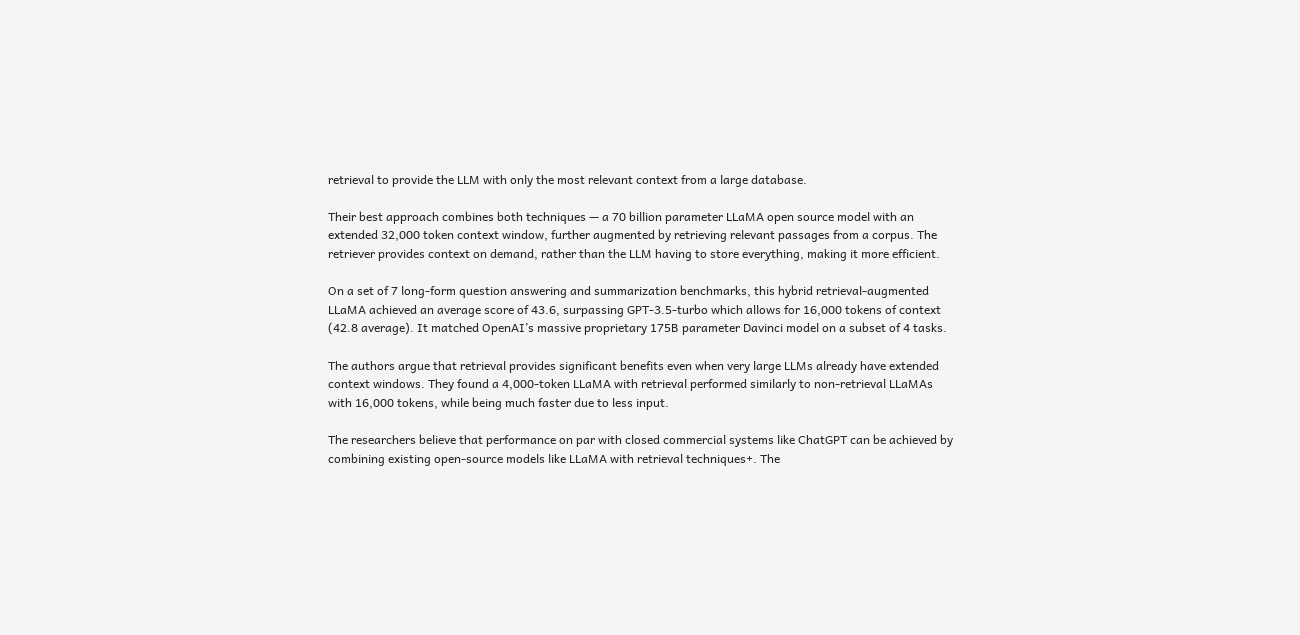retrieval to provide the LLM with only the most relevant context from a large database.

Their best approach combines both techniques — a 70 billion parameter LLaMA open source model with an extended 32,000 token context window, further augmented by retrieving relevant passages from a corpus. The retriever provides context on demand, rather than the LLM having to store everything, making it more efficient.

On a set of 7 long-form question answering and summarization benchmarks, this hybrid retrieval-augmented LLaMA achieved an average score of 43.6, surpassing GPT-3.5-turbo which allows for 16,000 tokens of context (42.8 average). It matched OpenAI’s massive proprietary 175B parameter Davinci model on a subset of 4 tasks.

The authors argue that retrieval provides significant benefits even when very large LLMs already have extended context windows. They found a 4,000-token LLaMA with retrieval performed similarly to non-retrieval LLaMAs with 16,000 tokens, while being much faster due to less input.

The researchers believe that performance on par with closed commercial systems like ChatGPT can be achieved by combining existing open-source models like LLaMA with retrieval techniques+. The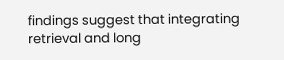findings suggest that integrating retrieval and long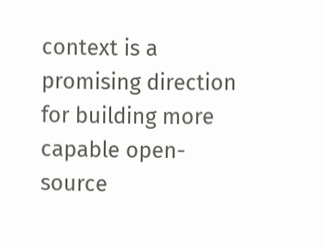context is a promising direction for building more capable open-source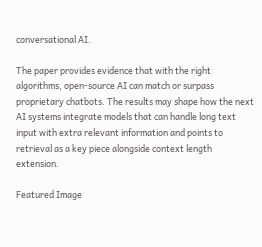conversational AI.

The paper provides evidence that with the right algorithms, open-source AI can match or surpass proprietary chatbots. The results may shape how the next AI systems integrate models that can handle long text input with extra relevant information and points to retrieval as a key piece alongside context length extension.

Featured Image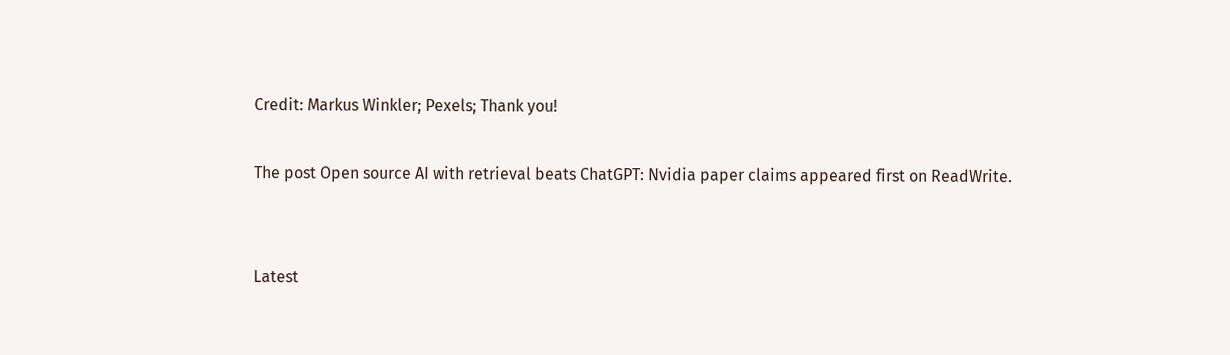Credit: Markus Winkler; Pexels; Thank you!

The post Open source AI with retrieval beats ChatGPT: Nvidia paper claims appeared first on ReadWrite.


Latest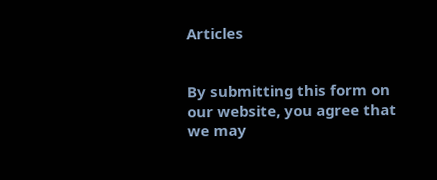Articles


By submitting this form on our website, you agree that we may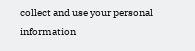collect and use your personal information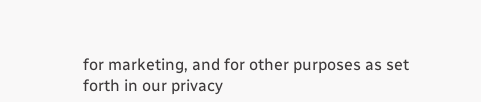for marketing, and for other purposes as set forth in our privacy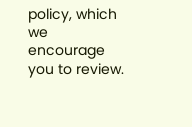policy, which we encourage you to review.